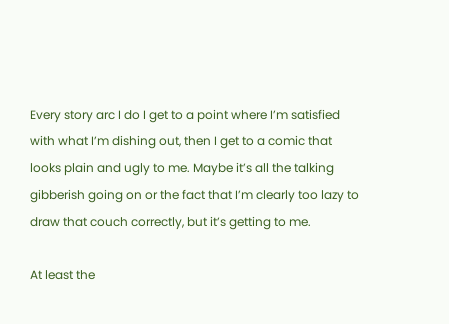Every story arc I do I get to a point where I’m satisfied with what I’m dishing out, then I get to a comic that looks plain and ugly to me. Maybe it’s all the talking gibberish going on or the fact that I’m clearly too lazy to draw that couch correctly, but it’s getting to me.

At least the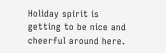Holiday spirit is getting to be nice and cheerful around here.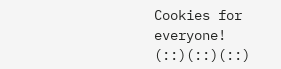Cookies for everyone! (::)(::)(::)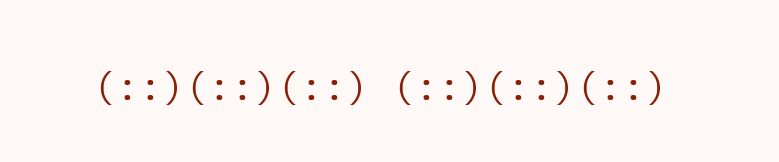(::)(::)(::) (::)(::)(::)